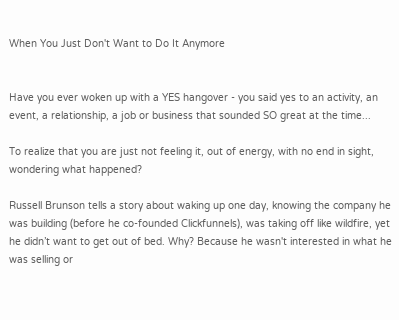When You Just Don't Want to Do It Anymore


Have you ever woken up with a YES hangover - you said yes to an activity, an event, a relationship, a job or business that sounded SO great at the time...

To realize that you are just not feeling it, out of energy, with no end in sight, wondering what happened?

Russell Brunson tells a story about waking up one day, knowing the company he was building (before he co-founded Clickfunnels), was taking off like wildfire, yet he didn’t want to get out of bed. Why? Because he wasn't interested in what he was selling or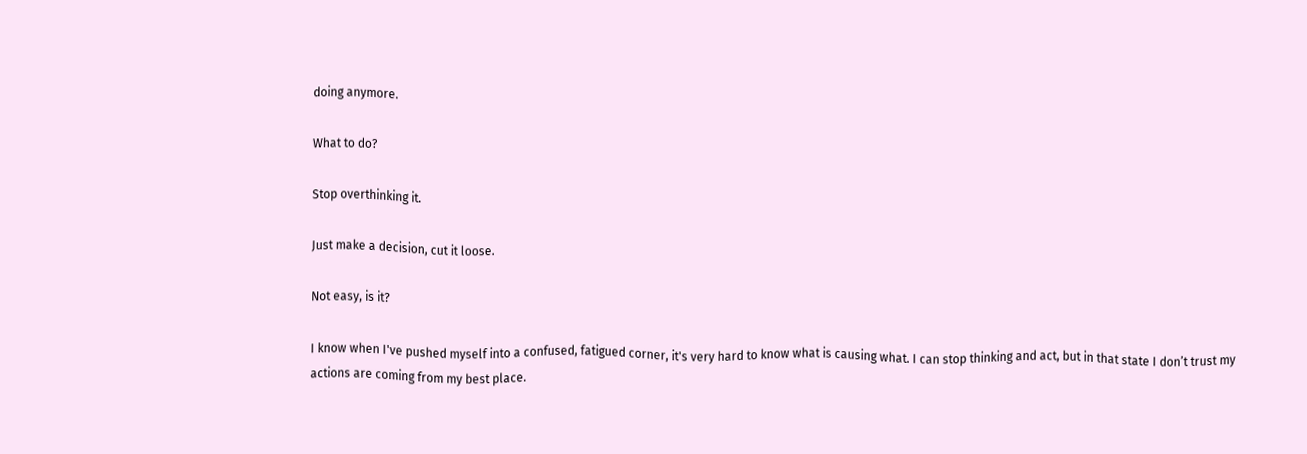doing anymore.

What to do?

Stop overthinking it.

Just make a decision, cut it loose.

Not easy, is it?

I know when I've pushed myself into a confused, fatigued corner, it's very hard to know what is causing what. I can stop thinking and act, but in that state I don’t trust my actions are coming from my best place.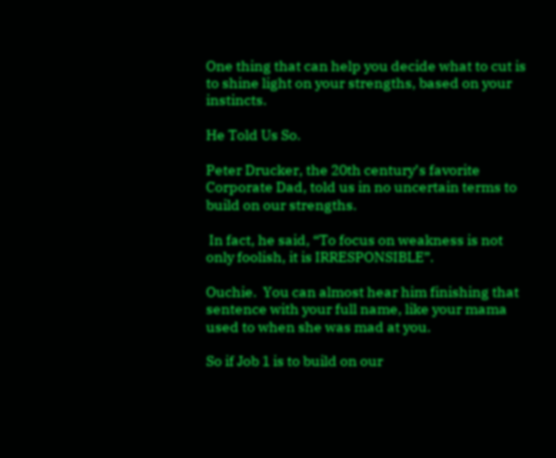One thing that can help you decide what to cut is to shine light on your strengths, based on your instincts.

He Told Us So.

Peter Drucker, the 20th century’s favorite Corporate Dad, told us in no uncertain terms to build on our strengths.

 In fact, he said, “To focus on weakness is not only foolish, it is IRRESPONSIBLE”.

Ouchie.  You can almost hear him finishing that sentence with your full name, like your mama used to when she was mad at you.

So if Job 1 is to build on our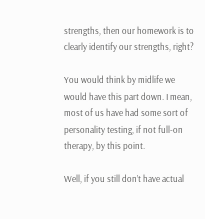strengths, then our homework is to clearly identify our strengths, right?

You would think by midlife we would have this part down. I mean, most of us have had some sort of personality testing, if not full-on therapy, by this point.

Well, if you still don’t have actual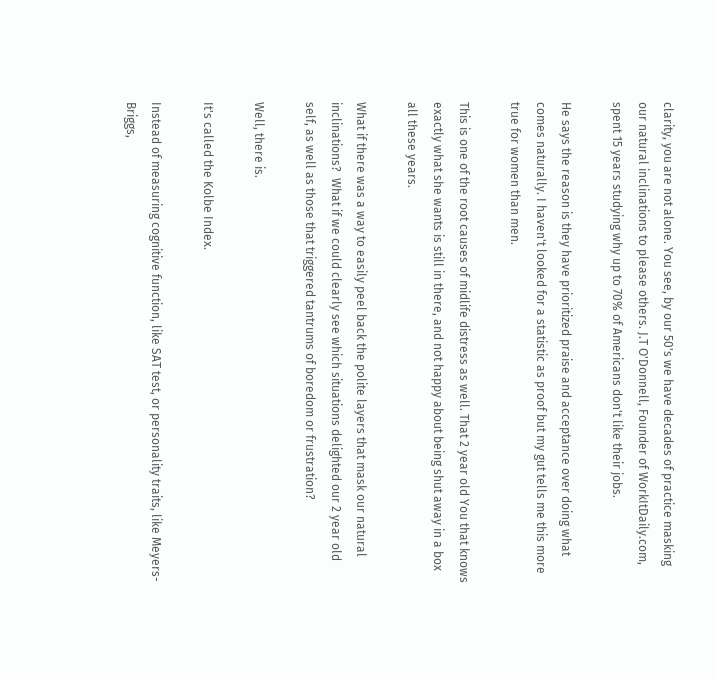clarity, you are not alone. You see, by our 50's we have decades of practice masking our natural inclinations to please others. J.T O'Donnell, Founder of WorkItDaily.com, spent 15 years studying why up to 70% of Americans don't like their jobs.

He says the reason is they have prioritized praise and acceptance over doing what comes naturally. I haven't looked for a statistic as proof but my gut tells me this more true for women than men.

This is one of the root causes of midlife distress as well. That 2 year old You that knows exactly what she wants is still in there, and not happy about being shut away in a box all these years.

What if there was a way to easily peel back the polite layers that mask our natural inclinations?  What if we could clearly see which situations delighted our 2 year old self, as well as those that triggered tantrums of boredom or frustration?

Well, there is.

It's called the Kolbe Index.

Instead of measuring cognitive function, like SAT test, or personality traits, like Meyers-Briggs,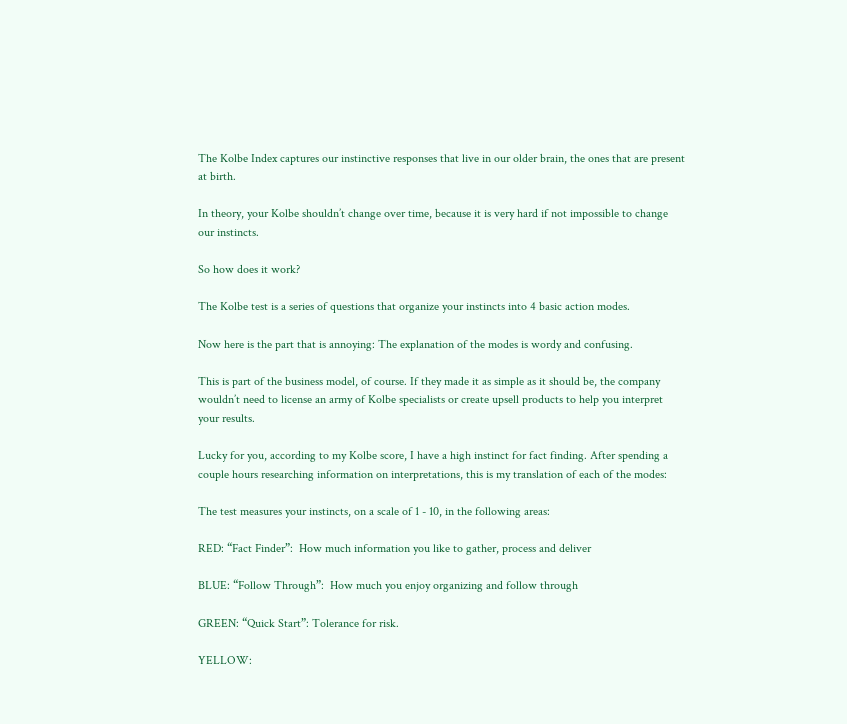The Kolbe Index captures our instinctive responses that live in our older brain, the ones that are present at birth.

In theory, your Kolbe shouldn’t change over time, because it is very hard if not impossible to change our instincts.

So how does it work?

The Kolbe test is a series of questions that organize your instincts into 4 basic action modes.

Now here is the part that is annoying: The explanation of the modes is wordy and confusing.

This is part of the business model, of course. If they made it as simple as it should be, the company wouldn’t need to license an army of Kolbe specialists or create upsell products to help you interpret your results.

Lucky for you, according to my Kolbe score, I have a high instinct for fact finding. After spending a couple hours researching information on interpretations, this is my translation of each of the modes:

The test measures your instincts, on a scale of 1 - 10, in the following areas:

RED: “Fact Finder”:  How much information you like to gather, process and deliver

BLUE: “Follow Through”:  How much you enjoy organizing and follow through

GREEN: “Quick Start”: Tolerance for risk.

YELLOW: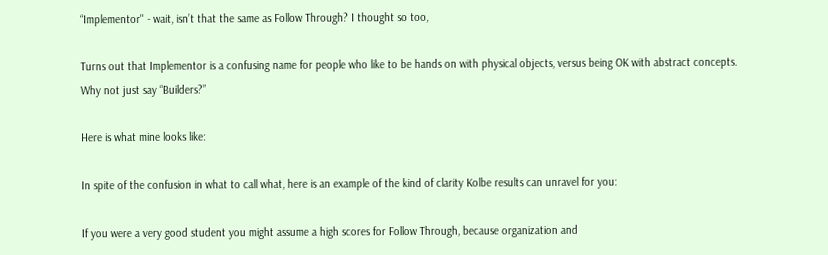“Implementor'' - wait, isn’t that the same as Follow Through? I thought so too,

Turns out that Implementor is a confusing name for people who like to be hands on with physical objects, versus being OK with abstract concepts.
Why not just say “Builders?”

Here is what mine looks like:

In spite of the confusion in what to call what, here is an example of the kind of clarity Kolbe results can unravel for you:

If you were a very good student you might assume a high scores for Follow Through, because organization and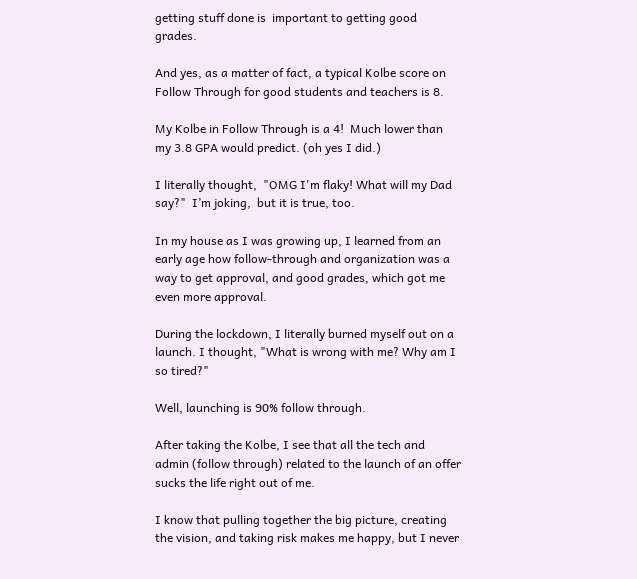getting stuff done is  important to getting good grades.

And yes, as a matter of fact, a typical Kolbe score on Follow Through for good students and teachers is 8.

My Kolbe in Follow Through is a 4!  Much lower than my 3.8 GPA would predict. (oh yes I did.)

I literally thought,  "OMG I'm flaky! What will my Dad say?"  I’m joking,  but it is true, too.

In my house as I was growing up, I learned from an early age how follow-through and organization was a way to get approval, and good grades, which got me even more approval.

During the lockdown, I literally burned myself out on a launch. I thought, "What is wrong with me? Why am I so tired?"

Well, launching is 90% follow through.

After taking the Kolbe, I see that all the tech and admin (follow through) related to the launch of an offer sucks the life right out of me.

I know that pulling together the big picture, creating the vision, and taking risk makes me happy, but I never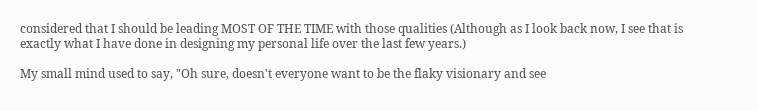considered that I should be leading MOST OF THE TIME with those qualities (Although as I look back now, I see that is exactly what I have done in designing my personal life over the last few years.)

My small mind used to say, "Oh sure, doesn't everyone want to be the flaky visionary and see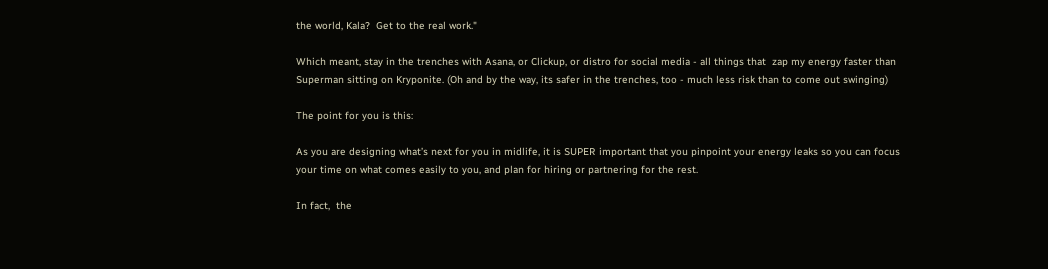the world, Kala?  Get to the real work."

Which meant, stay in the trenches with Asana, or Clickup, or distro for social media - all things that  zap my energy faster than Superman sitting on Kryponite. (Oh and by the way, its safer in the trenches, too - much less risk than to come out swinging)

The point for you is this:

As you are designing what’s next for you in midlife, it is SUPER important that you pinpoint your energy leaks so you can focus your time on what comes easily to you, and plan for hiring or partnering for the rest.

In fact,  the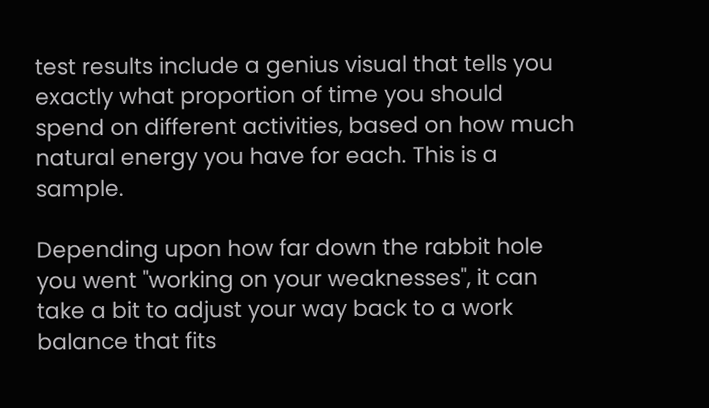test results include a genius visual that tells you exactly what proportion of time you should spend on different activities, based on how much natural energy you have for each. This is a sample.

Depending upon how far down the rabbit hole you went "working on your weaknesses", it can take a bit to adjust your way back to a work balance that fits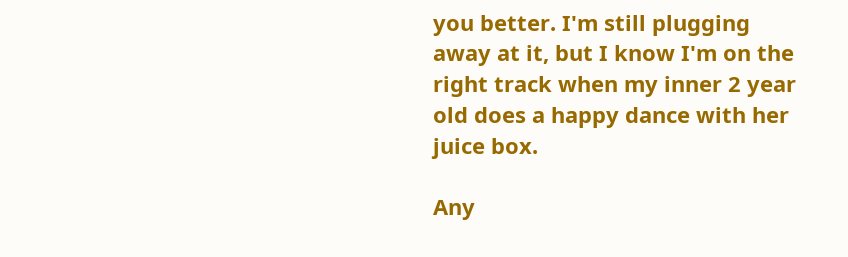you better. I'm still plugging away at it, but I know I'm on the right track when my inner 2 year old does a happy dance with her juice box.

Any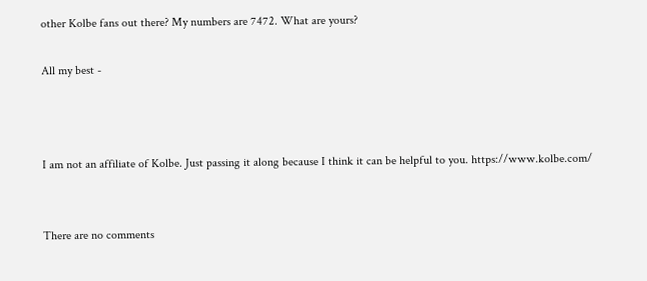other Kolbe fans out there? My numbers are 7472. What are yours?

All my best -



I am not an affiliate of Kolbe. Just passing it along because I think it can be helpful to you. https://www.kolbe.com/


There are no comments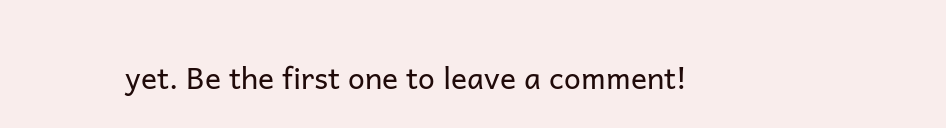yet. Be the first one to leave a comment!